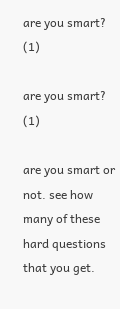are you smart? (1)

are you smart? (1)

are you smart or not. see how many of these hard questions that you get.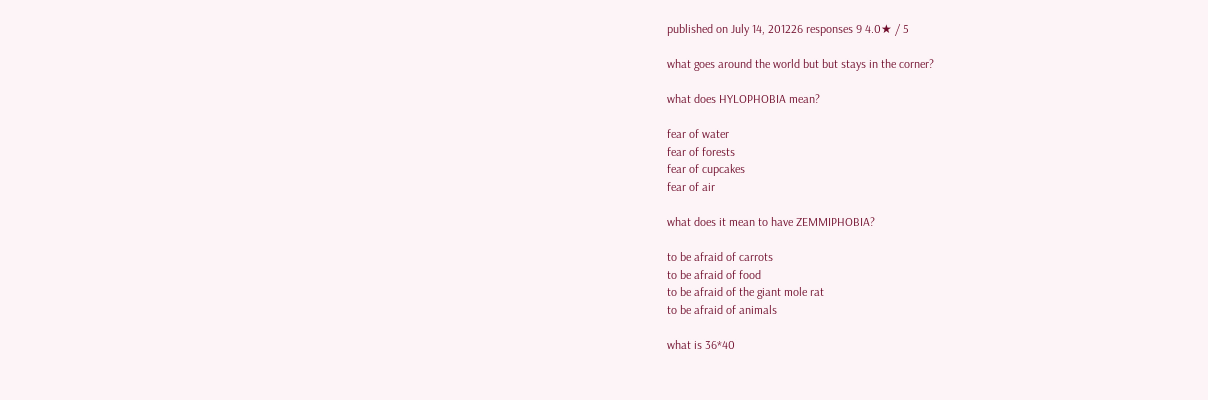published on July 14, 201226 responses 9 4.0★ / 5

what goes around the world but but stays in the corner?

what does HYLOPHOBIA mean?

fear of water
fear of forests
fear of cupcakes
fear of air

what does it mean to have ZEMMIPHOBIA?

to be afraid of carrots
to be afraid of food
to be afraid of the giant mole rat
to be afraid of animals

what is 36*40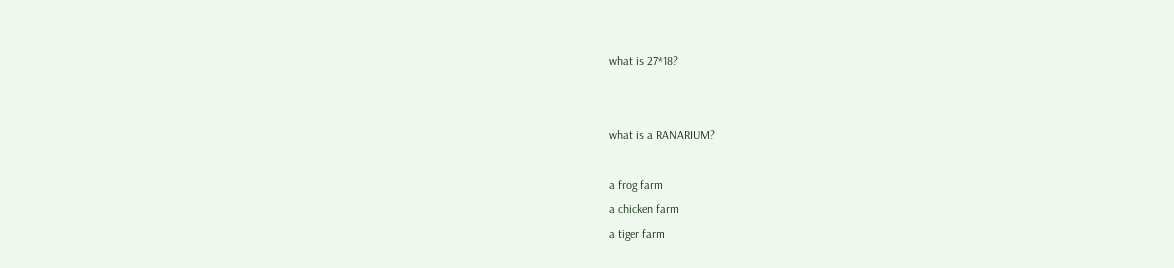what is 27*18?


what is a RANARIUM?

a frog farm
a chicken farm
a tiger farm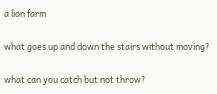a lion farm

what goes up and down the stairs without moving?

what can you catch but not throw?